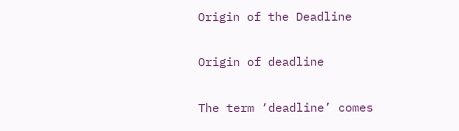Origin of the Deadline

Origin of deadline

The term ‘deadline’ comes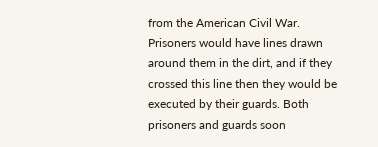from the American Civil War. Prisoners would have lines drawn around them in the dirt, and if they crossed this line then they would be executed by their guards. Both prisoners and guards soon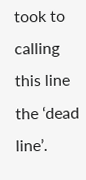took to calling this line the ‘dead line’.